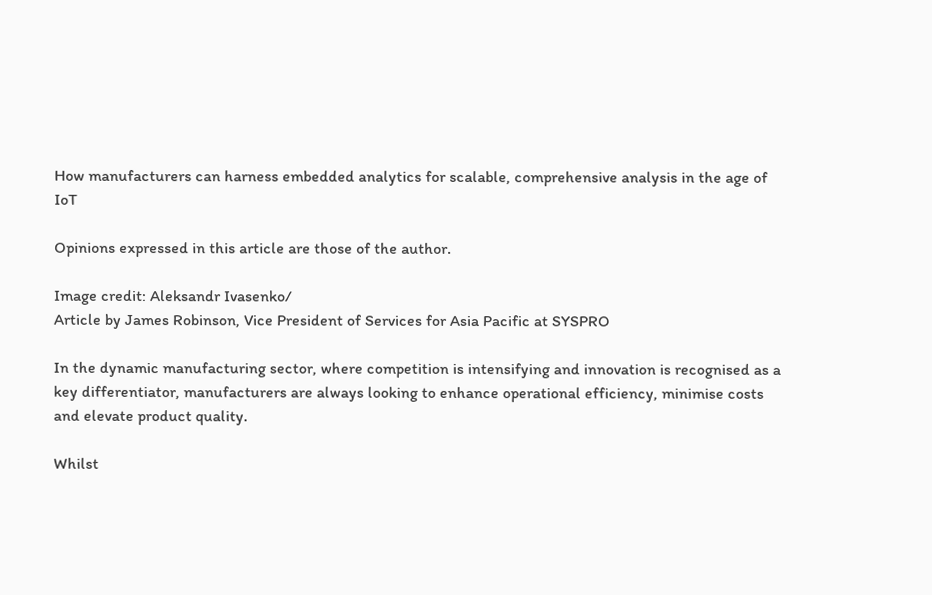How manufacturers can harness embedded analytics for scalable, comprehensive analysis in the age of IoT

Opinions expressed in this article are those of the author.

Image credit: Aleksandr Ivasenko/
Article by James Robinson, Vice President of Services for Asia Pacific at SYSPRO

In the dynamic manufacturing sector, where competition is intensifying and innovation is recognised as a key differentiator, manufacturers are always looking to enhance operational efficiency, minimise costs and elevate product quality.

Whilst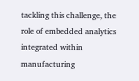tackling this challenge, the role of embedded analytics integrated within manufacturing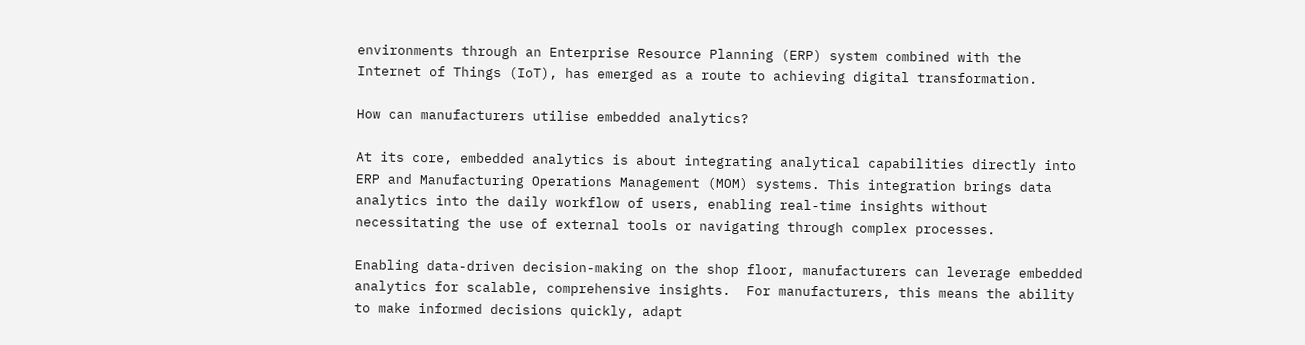environments through an Enterprise Resource Planning (ERP) system combined with the Internet of Things (IoT), has emerged as a route to achieving digital transformation.

How can manufacturers utilise embedded analytics?

At its core, embedded analytics is about integrating analytical capabilities directly into ERP and Manufacturing Operations Management (MOM) systems. This integration brings data analytics into the daily workflow of users, enabling real-time insights without necessitating the use of external tools or navigating through complex processes.

Enabling data-driven decision-making on the shop floor, manufacturers can leverage embedded analytics for scalable, comprehensive insights.  For manufacturers, this means the ability to make informed decisions quickly, adapt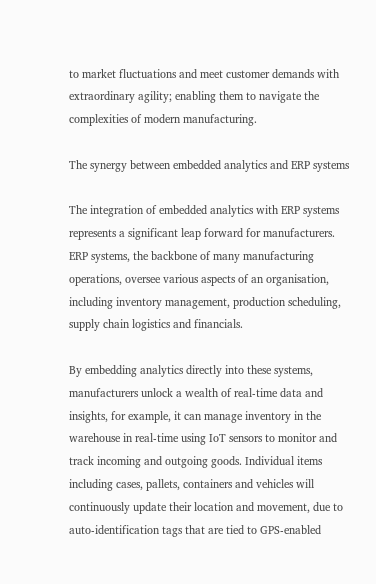to market fluctuations and meet customer demands with extraordinary agility; enabling them to navigate the complexities of modern manufacturing.

The synergy between embedded analytics and ERP systems

The integration of embedded analytics with ERP systems represents a significant leap forward for manufacturers. ERP systems, the backbone of many manufacturing operations, oversee various aspects of an organisation, including inventory management, production scheduling, supply chain logistics and financials.

By embedding analytics directly into these systems, manufacturers unlock a wealth of real-time data and insights, for example, it can manage inventory in the warehouse in real-time using IoT sensors to monitor and track incoming and outgoing goods. Individual items including cases, pallets, containers and vehicles will continuously update their location and movement, due to auto-identification tags that are tied to GPS-enabled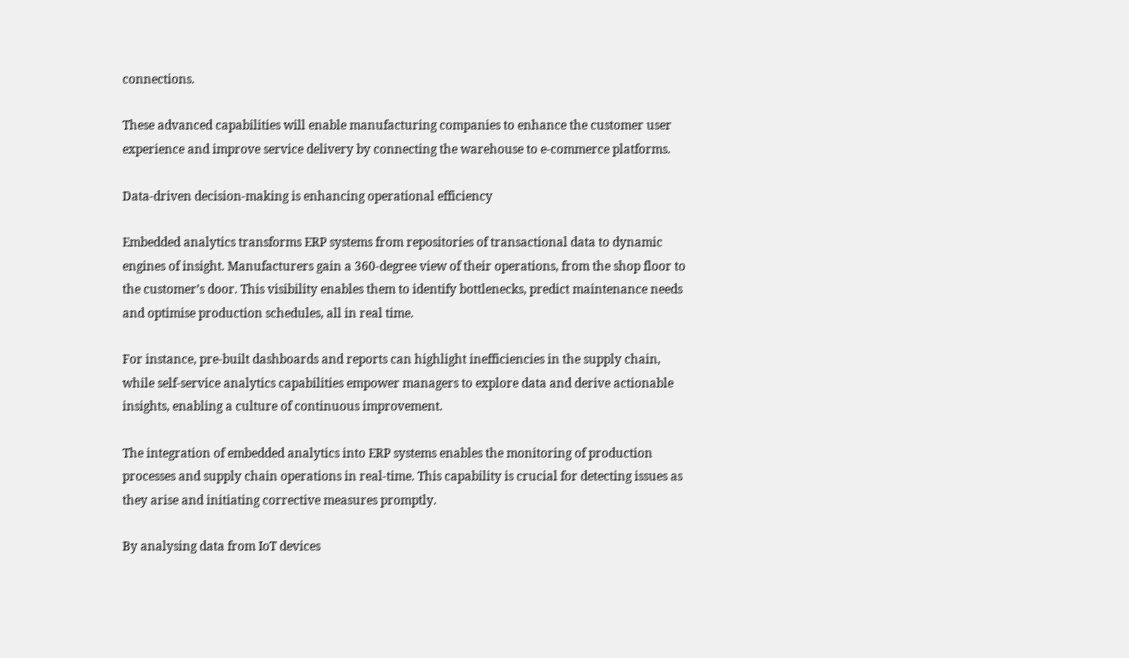connections.

These advanced capabilities will enable manufacturing companies to enhance the customer user experience and improve service delivery by connecting the warehouse to e-commerce platforms.

Data-driven decision-making is enhancing operational efficiency

Embedded analytics transforms ERP systems from repositories of transactional data to dynamic engines of insight. Manufacturers gain a 360-degree view of their operations, from the shop floor to the customer’s door. This visibility enables them to identify bottlenecks, predict maintenance needs and optimise production schedules, all in real time.

For instance, pre-built dashboards and reports can highlight inefficiencies in the supply chain, while self-service analytics capabilities empower managers to explore data and derive actionable insights, enabling a culture of continuous improvement.

The integration of embedded analytics into ERP systems enables the monitoring of production processes and supply chain operations in real-time. This capability is crucial for detecting issues as they arise and initiating corrective measures promptly.

By analysing data from IoT devices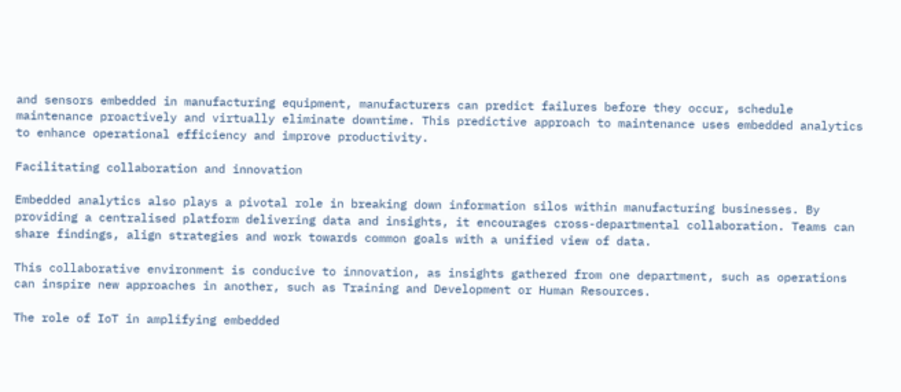and sensors embedded in manufacturing equipment, manufacturers can predict failures before they occur, schedule maintenance proactively and virtually eliminate downtime. This predictive approach to maintenance uses embedded analytics to enhance operational efficiency and improve productivity.

Facilitating collaboration and innovation

Embedded analytics also plays a pivotal role in breaking down information silos within manufacturing businesses. By providing a centralised platform delivering data and insights, it encourages cross-departmental collaboration. Teams can share findings, align strategies and work towards common goals with a unified view of data.

This collaborative environment is conducive to innovation, as insights gathered from one department, such as operations can inspire new approaches in another, such as Training and Development or Human Resources.

The role of IoT in amplifying embedded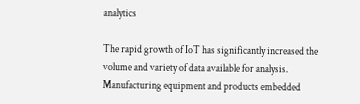analytics

The rapid growth of IoT has significantly increased the volume and variety of data available for analysis. Manufacturing equipment and products embedded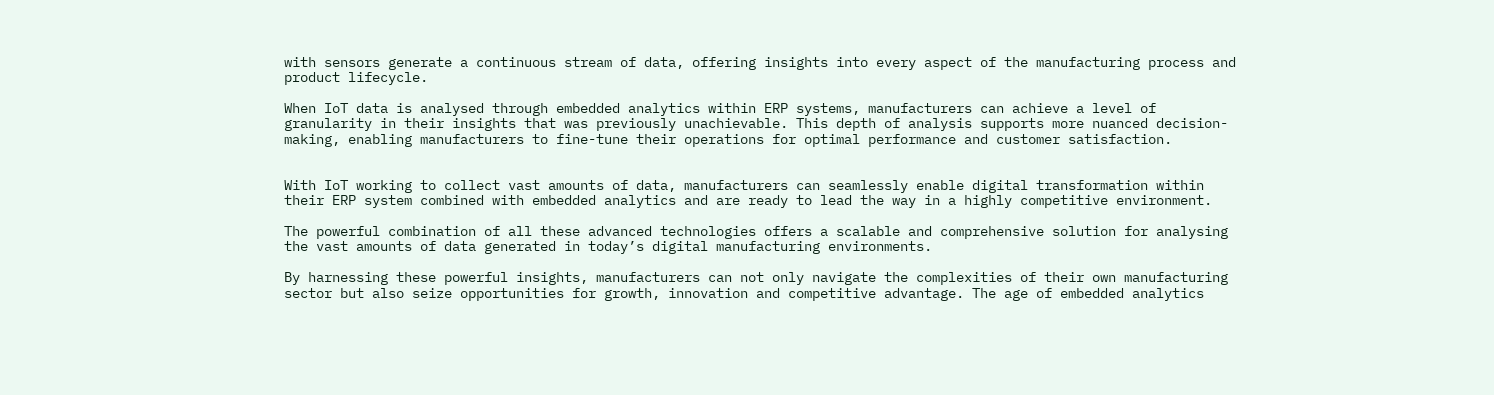with sensors generate a continuous stream of data, offering insights into every aspect of the manufacturing process and product lifecycle.

When IoT data is analysed through embedded analytics within ERP systems, manufacturers can achieve a level of granularity in their insights that was previously unachievable. This depth of analysis supports more nuanced decision-making, enabling manufacturers to fine-tune their operations for optimal performance and customer satisfaction.


With IoT working to collect vast amounts of data, manufacturers can seamlessly enable digital transformation within their ERP system combined with embedded analytics and are ready to lead the way in a highly competitive environment.

The powerful combination of all these advanced technologies offers a scalable and comprehensive solution for analysing the vast amounts of data generated in today’s digital manufacturing environments.

By harnessing these powerful insights, manufacturers can not only navigate the complexities of their own manufacturing sector but also seize opportunities for growth, innovation and competitive advantage. The age of embedded analytics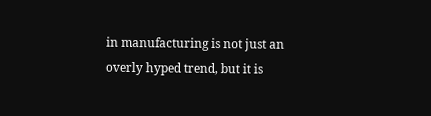in manufacturing is not just an overly hyped trend, but it is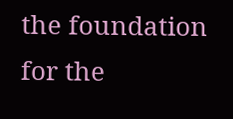the foundation for the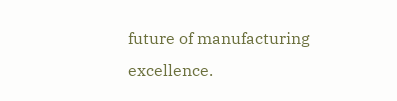future of manufacturing excellence.